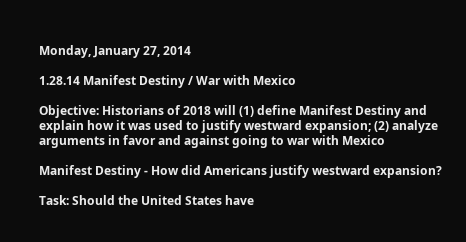Monday, January 27, 2014

1.28.14 Manifest Destiny / War with Mexico

Objective: Historians of 2018 will (1) define Manifest Destiny and explain how it was used to justify westward expansion; (2) analyze arguments in favor and against going to war with Mexico

Manifest Destiny - How did Americans justify westward expansion?

Task: Should the United States have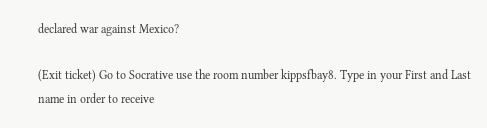declared war against Mexico?

(Exit ticket) Go to Socrative use the room number kippsfbay8. Type in your First and Last name in order to receive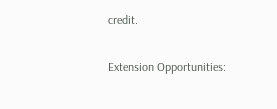credit.

Extension Opportunities: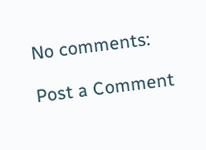No comments:

Post a Comment